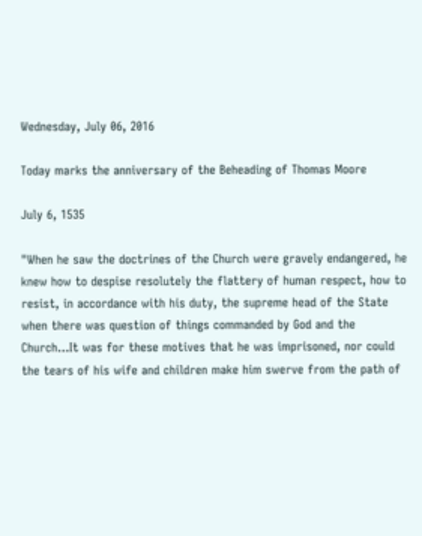Wednesday, July 06, 2016

Today marks the anniversary of the Beheading of Thomas Moore

July 6, 1535

"When he saw the doctrines of the Church were gravely endangered, he knew how to despise resolutely the flattery of human respect, how to resist, in accordance with his duty, the supreme head of the State when there was question of things commanded by God and the Church...It was for these motives that he was imprisoned, nor could the tears of his wife and children make him swerve from the path of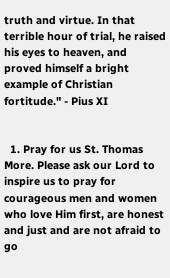truth and virtue. In that terrible hour of trial, he raised his eyes to heaven, and proved himself a bright example of Christian fortitude." - Pius XI


  1. Pray for us St. Thomas More. Please ask our Lord to inspire us to pray for courageous men and women who love Him first, are honest and just and are not afraid to go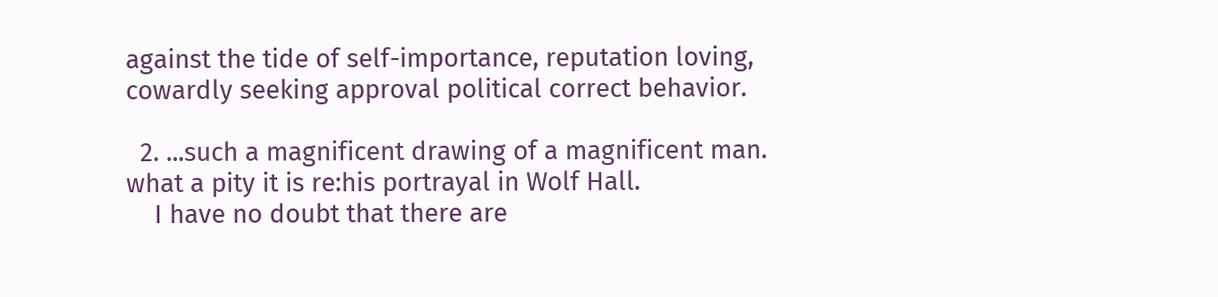against the tide of self-importance, reputation loving, cowardly seeking approval political correct behavior.

  2. ...such a magnificent drawing of a magnificent man. what a pity it is re:his portrayal in Wolf Hall.
    I have no doubt that there are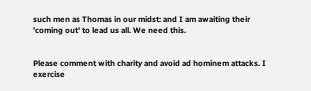such men as Thomas in our midst: and I am awaiting their 'coming out' to lead us all. We need this.


Please comment with charity and avoid ad hominem attacks. I exercise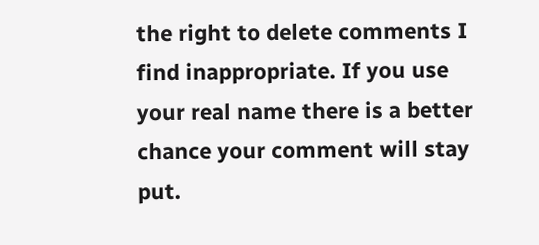the right to delete comments I find inappropriate. If you use your real name there is a better chance your comment will stay put.